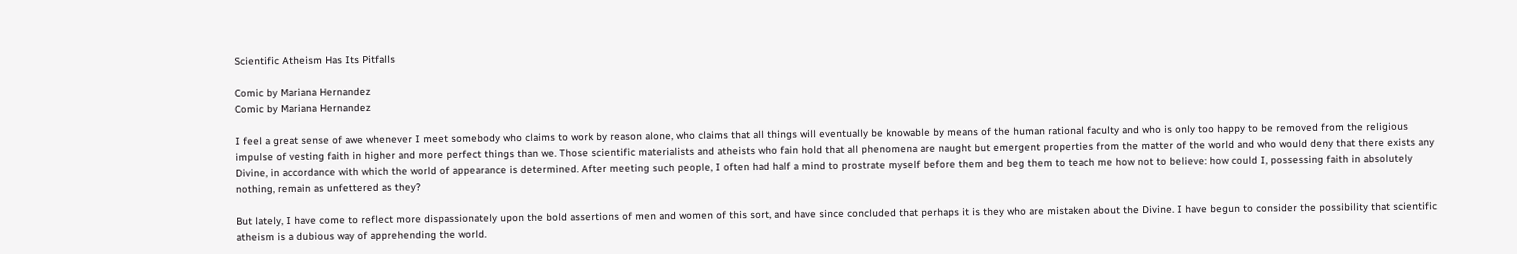Scientific Atheism Has Its Pitfalls

Comic by Mariana Hernandez
Comic by Mariana Hernandez

I feel a great sense of awe whenever I meet somebody who claims to work by reason alone, who claims that all things will eventually be knowable by means of the human rational faculty and who is only too happy to be removed from the religious impulse of vesting faith in higher and more perfect things than we. Those scientific materialists and atheists who fain hold that all phenomena are naught but emergent properties from the matter of the world and who would deny that there exists any Divine, in accordance with which the world of appearance is determined. After meeting such people, I often had half a mind to prostrate myself before them and beg them to teach me how not to believe: how could I, possessing faith in absolutely nothing, remain as unfettered as they?

But lately, I have come to reflect more dispassionately upon the bold assertions of men and women of this sort, and have since concluded that perhaps it is they who are mistaken about the Divine. I have begun to consider the possibility that scientific atheism is a dubious way of apprehending the world.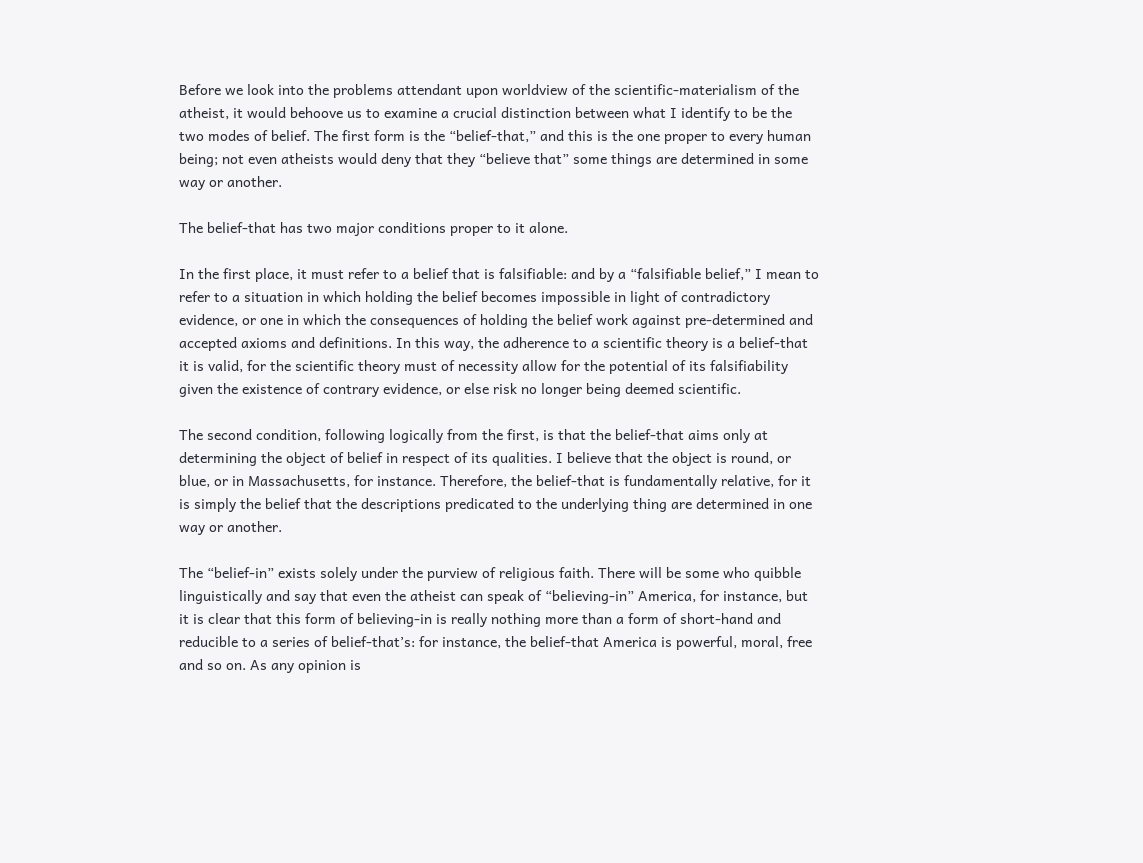Before we look into the problems attendant upon worldview of the scientific-materialism of the atheist, it would behoove us to examine a crucial distinction between what I identify to be the two modes of belief. The first form is the “belief-that,” and this is the one proper to every human being; not even atheists would deny that they “believe that” some things are determined in some way or another.

The belief-that has two major conditions proper to it alone.

In the first place, it must refer to a belief that is falsifiable: and by a “falsifiable belief,” I mean to refer to a situation in which holding the belief becomes impossible in light of contradictory evidence, or one in which the consequences of holding the belief work against pre-determined and accepted axioms and definitions. In this way, the adherence to a scientific theory is a belief-that it is valid, for the scientific theory must of necessity allow for the potential of its falsifiability given the existence of contrary evidence, or else risk no longer being deemed scientific.

The second condition, following logically from the first, is that the belief-that aims only at determining the object of belief in respect of its qualities. I believe that the object is round, or blue, or in Massachusetts, for instance. Therefore, the belief-that is fundamentally relative, for it is simply the belief that the descriptions predicated to the underlying thing are determined in one way or another.

The “belief-in” exists solely under the purview of religious faith. There will be some who quibble linguistically and say that even the atheist can speak of “believing-in” America, for instance, but it is clear that this form of believing-in is really nothing more than a form of short-hand and reducible to a series of belief-that’s: for instance, the belief-that America is powerful, moral, free and so on. As any opinion is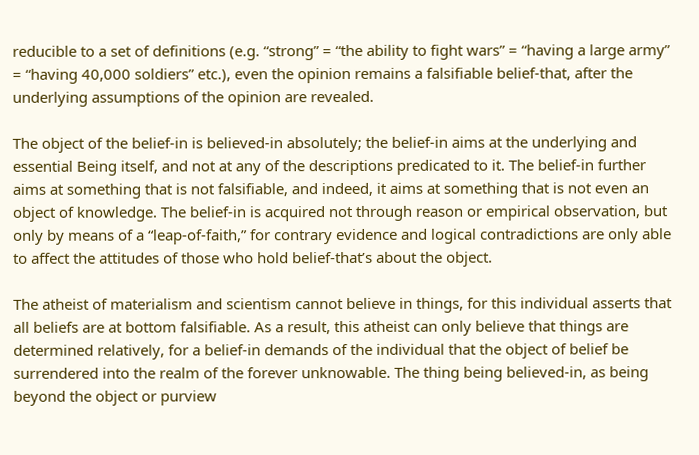reducible to a set of definitions (e.g. “strong” = “the ability to fight wars” = “having a large army” = “having 40,000 soldiers” etc.), even the opinion remains a falsifiable belief-that, after the underlying assumptions of the opinion are revealed.

The object of the belief-in is believed-in absolutely; the belief-in aims at the underlying and essential Being itself, and not at any of the descriptions predicated to it. The belief-in further aims at something that is not falsifiable, and indeed, it aims at something that is not even an object of knowledge. The belief-in is acquired not through reason or empirical observation, but only by means of a “leap-of-faith,” for contrary evidence and logical contradictions are only able to affect the attitudes of those who hold belief-that’s about the object.

The atheist of materialism and scientism cannot believe in things, for this individual asserts that all beliefs are at bottom falsifiable. As a result, this atheist can only believe that things are determined relatively, for a belief-in demands of the individual that the object of belief be surrendered into the realm of the forever unknowable. The thing being believed-in, as being beyond the object or purview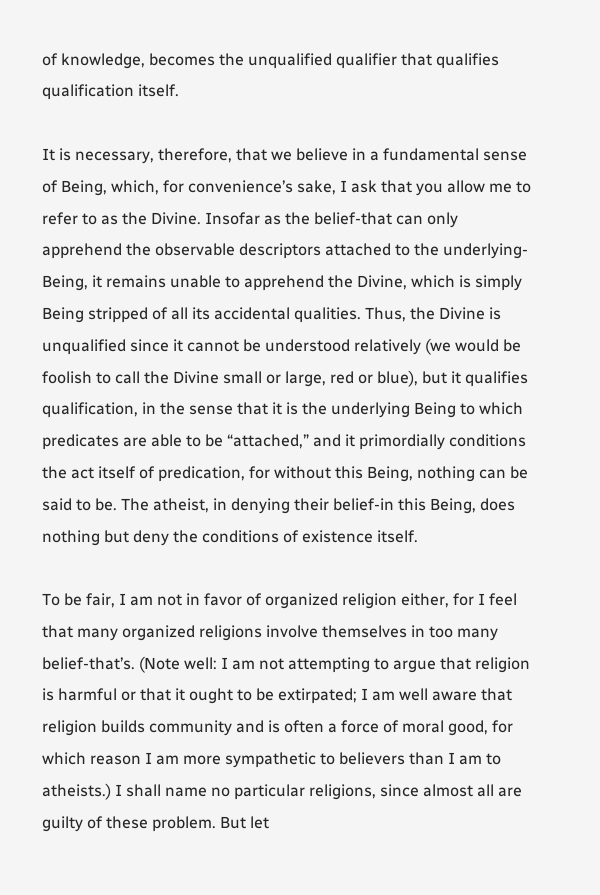of knowledge, becomes the unqualified qualifier that qualifies qualification itself.

It is necessary, therefore, that we believe in a fundamental sense of Being, which, for convenience’s sake, I ask that you allow me to refer to as the Divine. Insofar as the belief-that can only apprehend the observable descriptors attached to the underlying-Being, it remains unable to apprehend the Divine, which is simply Being stripped of all its accidental qualities. Thus, the Divine is unqualified since it cannot be understood relatively (we would be foolish to call the Divine small or large, red or blue), but it qualifies qualification, in the sense that it is the underlying Being to which predicates are able to be “attached,” and it primordially conditions the act itself of predication, for without this Being, nothing can be said to be. The atheist, in denying their belief-in this Being, does nothing but deny the conditions of existence itself.

To be fair, I am not in favor of organized religion either, for I feel that many organized religions involve themselves in too many belief-that’s. (Note well: I am not attempting to argue that religion is harmful or that it ought to be extirpated; I am well aware that religion builds community and is often a force of moral good, for which reason I am more sympathetic to believers than I am to atheists.) I shall name no particular religions, since almost all are guilty of these problem. But let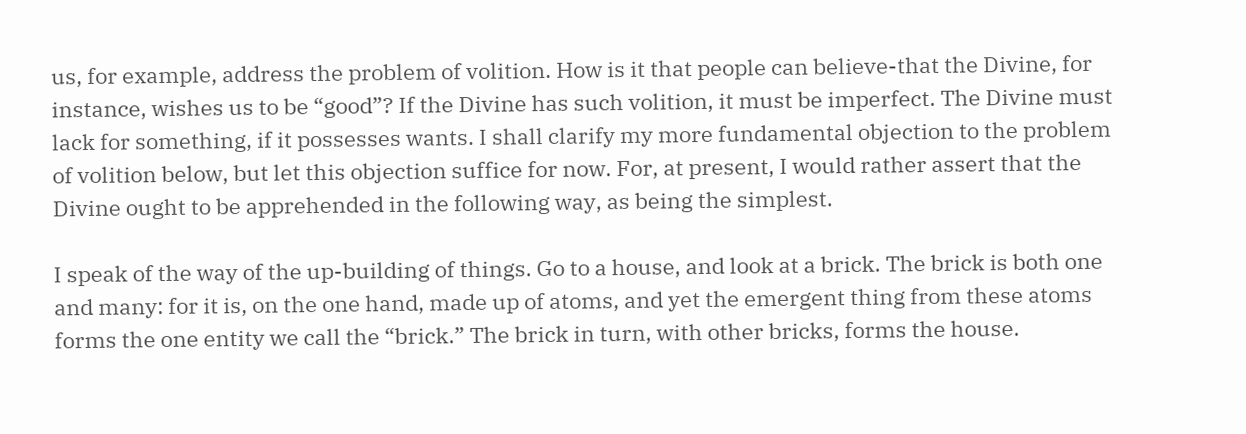us, for example, address the problem of volition. How is it that people can believe-that the Divine, for instance, wishes us to be “good”? If the Divine has such volition, it must be imperfect. The Divine must lack for something, if it possesses wants. I shall clarify my more fundamental objection to the problem of volition below, but let this objection suffice for now. For, at present, I would rather assert that the Divine ought to be apprehended in the following way, as being the simplest.

I speak of the way of the up-building of things. Go to a house, and look at a brick. The brick is both one and many: for it is, on the one hand, made up of atoms, and yet the emergent thing from these atoms forms the one entity we call the “brick.” The brick in turn, with other bricks, forms the house.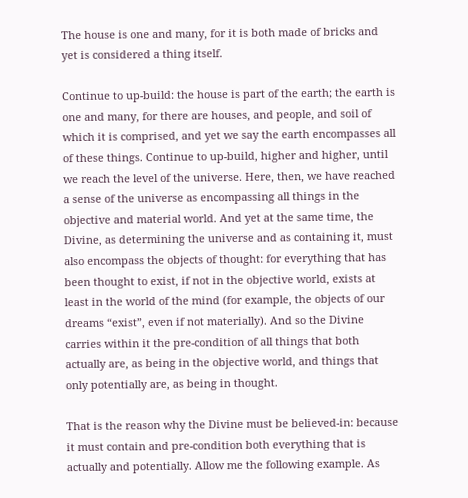The house is one and many, for it is both made of bricks and yet is considered a thing itself.

Continue to up-build: the house is part of the earth; the earth is one and many, for there are houses, and people, and soil of which it is comprised, and yet we say the earth encompasses all of these things. Continue to up-build, higher and higher, until we reach the level of the universe. Here, then, we have reached a sense of the universe as encompassing all things in the objective and material world. And yet at the same time, the Divine, as determining the universe and as containing it, must also encompass the objects of thought: for everything that has been thought to exist, if not in the objective world, exists at least in the world of the mind (for example, the objects of our dreams “exist”, even if not materially). And so the Divine carries within it the pre-condition of all things that both actually are, as being in the objective world, and things that only potentially are, as being in thought.

That is the reason why the Divine must be believed-in: because it must contain and pre-condition both everything that is actually and potentially. Allow me the following example. As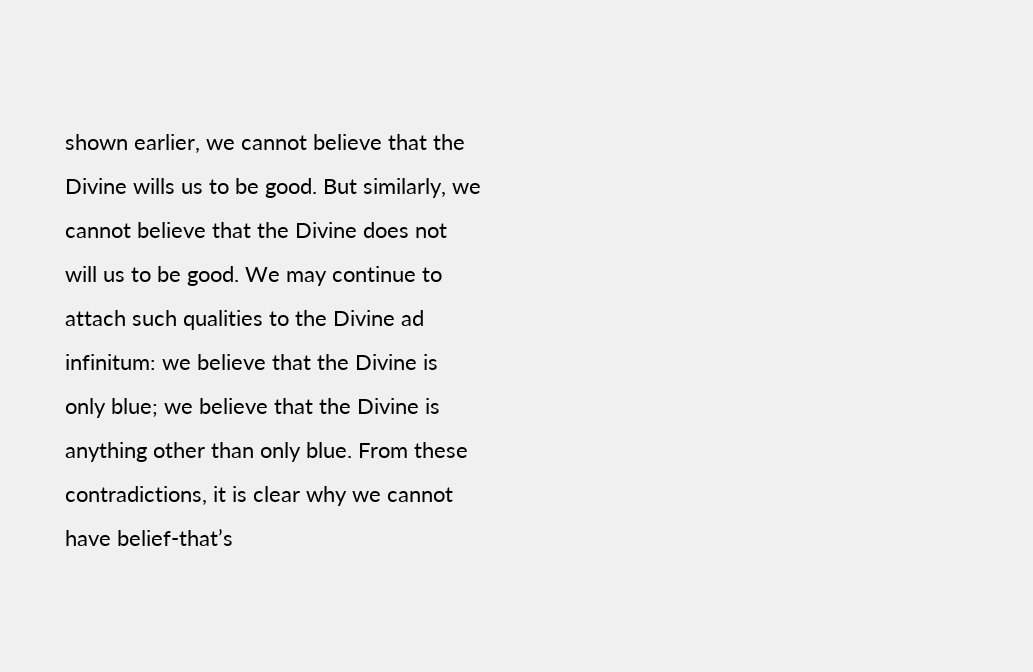shown earlier, we cannot believe that the Divine wills us to be good. But similarly, we cannot believe that the Divine does not will us to be good. We may continue to attach such qualities to the Divine ad infinitum: we believe that the Divine is only blue; we believe that the Divine is anything other than only blue. From these contradictions, it is clear why we cannot have belief-that’s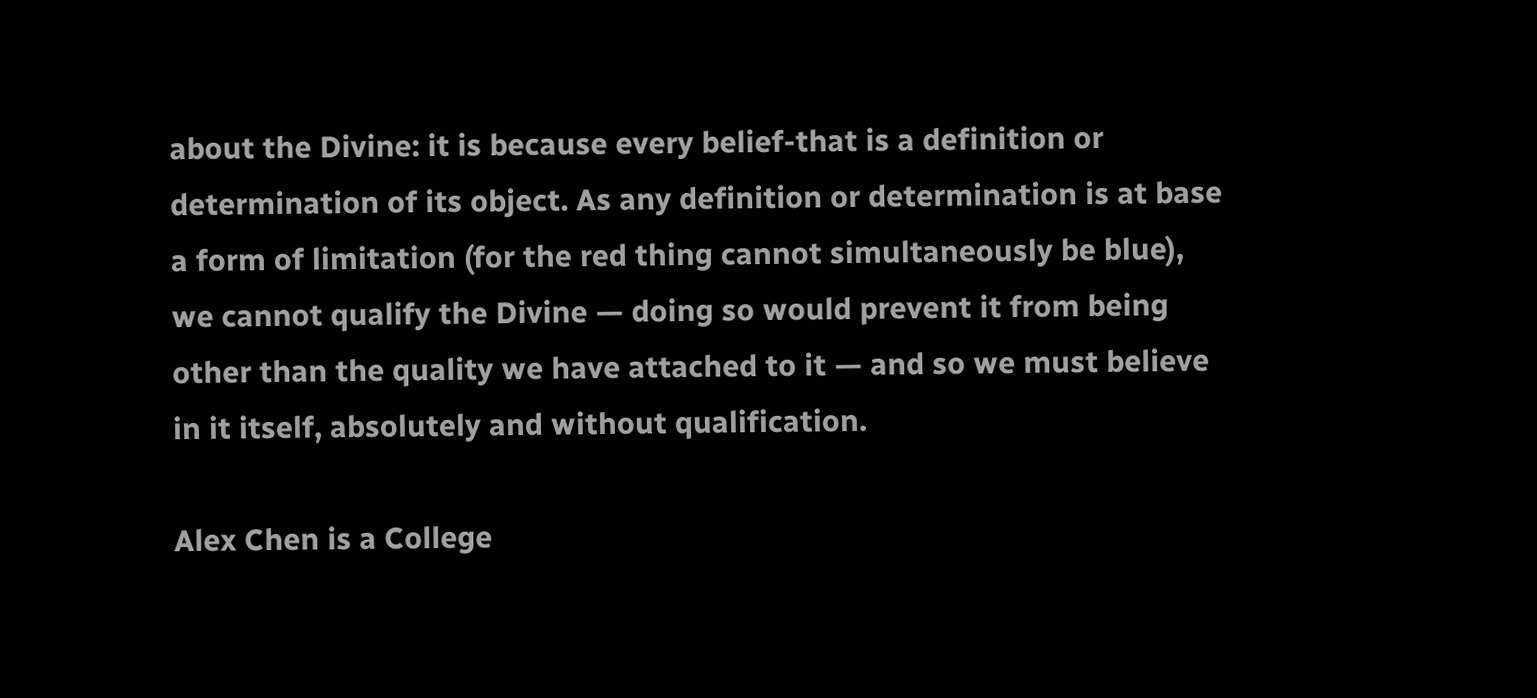about the Divine: it is because every belief-that is a definition or determination of its object. As any definition or determination is at base a form of limitation (for the red thing cannot simultaneously be blue), we cannot qualify the Divine — doing so would prevent it from being other than the quality we have attached to it — and so we must believe in it itself, absolutely and without qualification.

Alex Chen is a College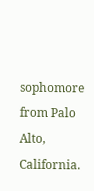sophomore from Palo Alto, California.